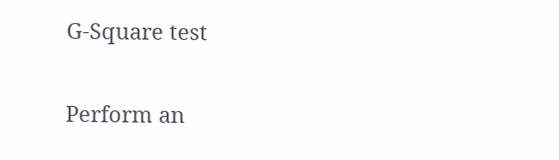G-Square test

Perform an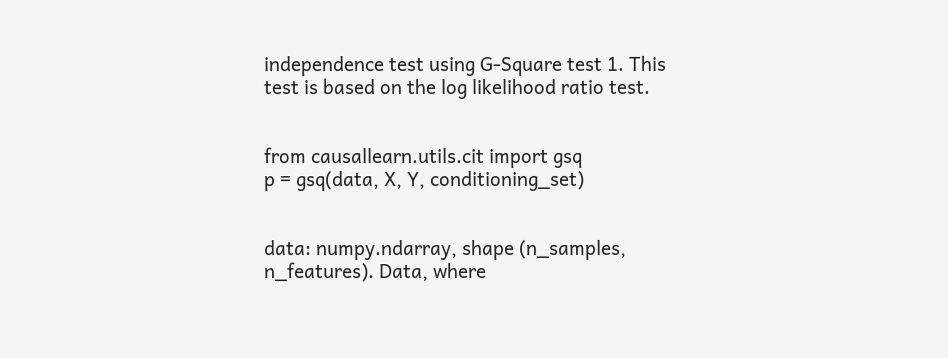independence test using G-Square test 1. This test is based on the log likelihood ratio test.


from causallearn.utils.cit import gsq
p = gsq(data, X, Y, conditioning_set)


data: numpy.ndarray, shape (n_samples, n_features). Data, where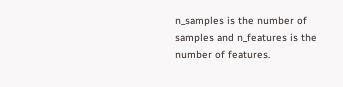n_samples is the number of samples and n_features is the number of features.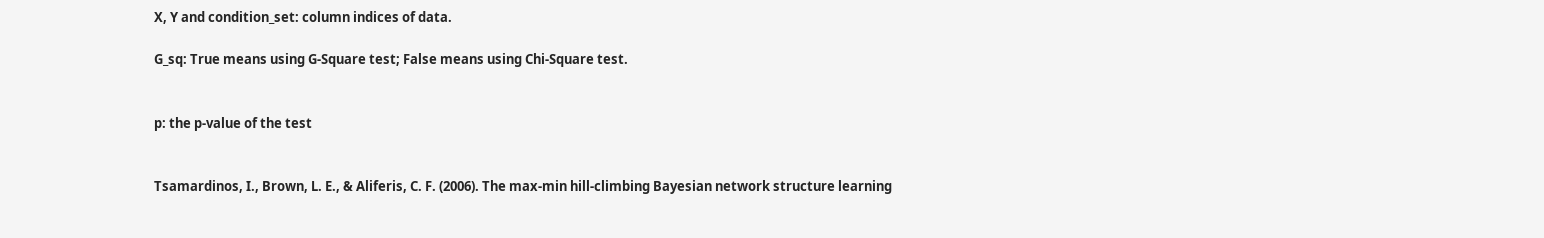X, Y and condition_set: column indices of data.

G_sq: True means using G-Square test; False means using Chi-Square test.


p: the p-value of the test


Tsamardinos, I., Brown, L. E., & Aliferis, C. F. (2006). The max-min hill-climbing Bayesian network structure learning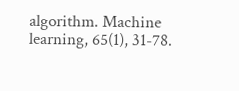algorithm. Machine learning, 65(1), 31-78.